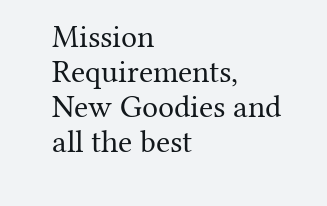Mission Requirements, New Goodies and all the best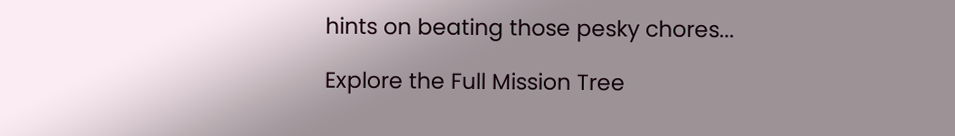hints on beating those pesky chores...

Explore the Full Mission Tree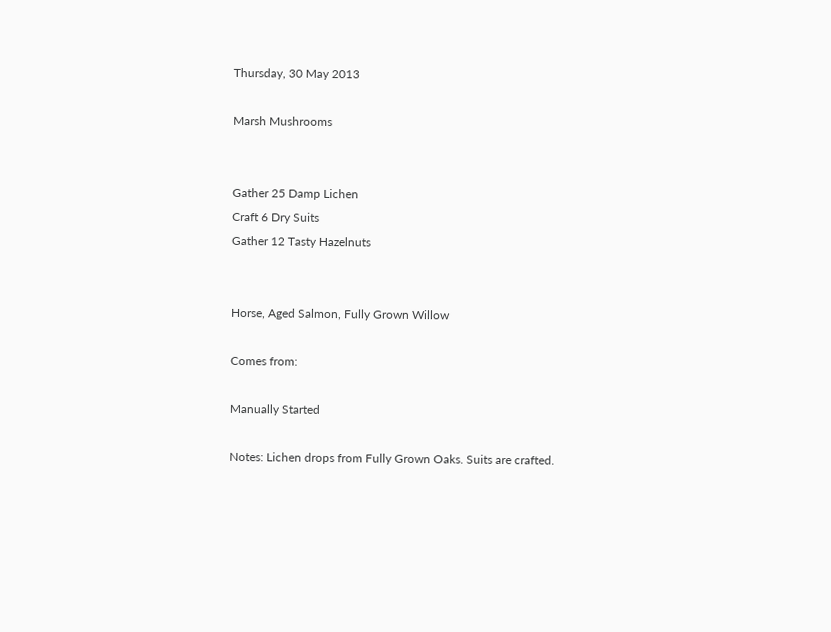Thursday, 30 May 2013

Marsh Mushrooms


Gather 25 Damp Lichen
Craft 6 Dry Suits
Gather 12 Tasty Hazelnuts


Horse, Aged Salmon, Fully Grown Willow

Comes from:

Manually Started

Notes: Lichen drops from Fully Grown Oaks. Suits are crafted.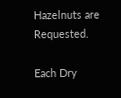Hazelnuts are Requested.

Each Dry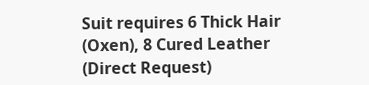Suit requires 6 Thick Hair (Oxen), 8 Cured Leather (Direct Request)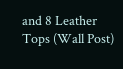and 8 Leather Tops (Wall Post)